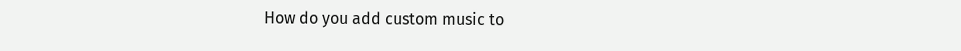How do you add custom music to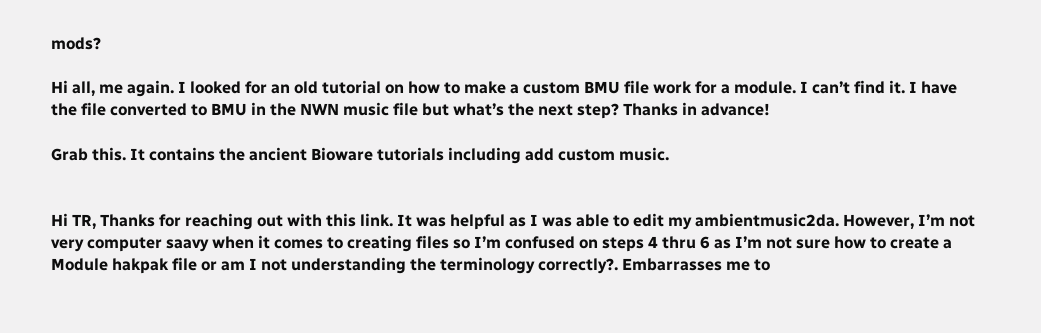mods?

Hi all, me again. I looked for an old tutorial on how to make a custom BMU file work for a module. I can’t find it. I have the file converted to BMU in the NWN music file but what’s the next step? Thanks in advance!

Grab this. It contains the ancient Bioware tutorials including add custom music.


Hi TR, Thanks for reaching out with this link. It was helpful as I was able to edit my ambientmusic2da. However, I’m not very computer saavy when it comes to creating files so I’m confused on steps 4 thru 6 as I’m not sure how to create a Module hakpak file or am I not understanding the terminology correctly?. Embarrasses me to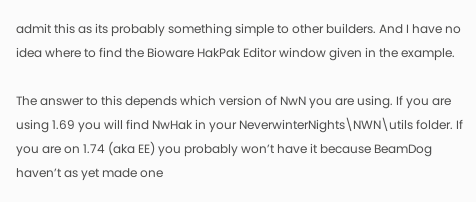admit this as its probably something simple to other builders. And I have no idea where to find the Bioware HakPak Editor window given in the example.

The answer to this depends which version of NwN you are using. If you are using 1.69 you will find NwHak in your NeverwinterNights\NWN\utils folder. If you are on 1.74 (aka EE) you probably won’t have it because BeamDog haven’t as yet made one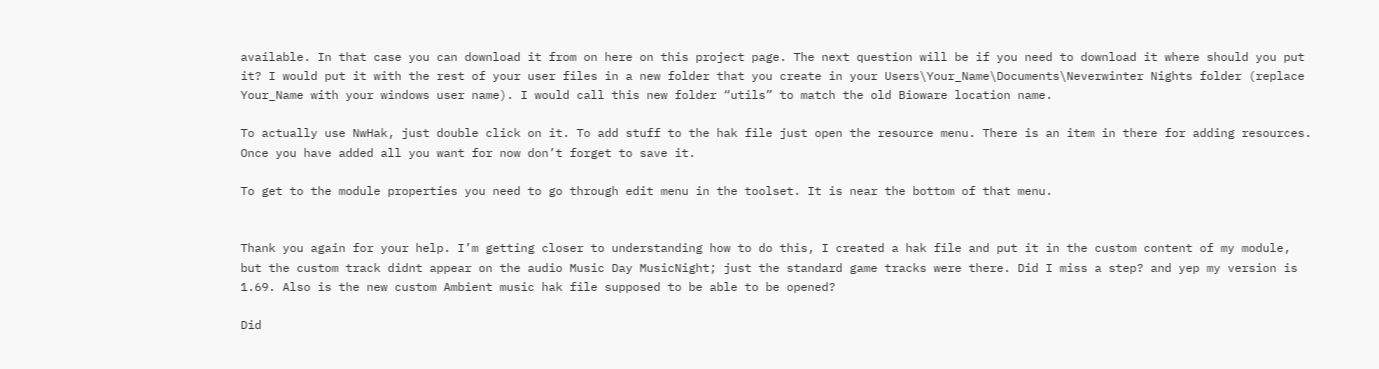available. In that case you can download it from on here on this project page. The next question will be if you need to download it where should you put it? I would put it with the rest of your user files in a new folder that you create in your Users\Your_Name\Documents\Neverwinter Nights folder (replace Your_Name with your windows user name). I would call this new folder “utils” to match the old Bioware location name.

To actually use NwHak, just double click on it. To add stuff to the hak file just open the resource menu. There is an item in there for adding resources. Once you have added all you want for now don’t forget to save it.

To get to the module properties you need to go through edit menu in the toolset. It is near the bottom of that menu.


Thank you again for your help. I’m getting closer to understanding how to do this, I created a hak file and put it in the custom content of my module, but the custom track didnt appear on the audio Music Day MusicNight; just the standard game tracks were there. Did I miss a step? and yep my version is 1.69. Also is the new custom Ambient music hak file supposed to be able to be opened?

Did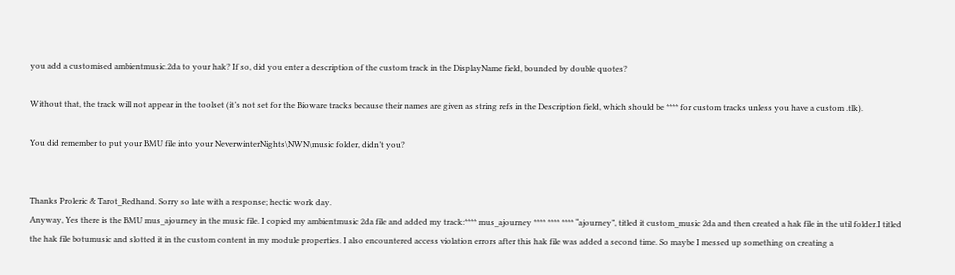you add a customised ambientmusic.2da to your hak? If so, did you enter a description of the custom track in the DisplayName field, bounded by double quotes?

Without that, the track will not appear in the toolset (it’s not set for the Bioware tracks because their names are given as string refs in the Description field, which should be **** for custom tracks unless you have a custom .tlk).

You did remember to put your BMU file into your NeverwinterNights\NWN\music folder, didn’t you?


Thanks Proleric & Tarot_Redhand. Sorry so late with a response; hectic work day.
Anyway, Yes there is the BMU mus_ajourney in the music file. I copied my ambientmusic 2da file and added my track:**** mus_ajourney **** **** **** “ajourney”, titled it custom_music 2da and then created a hak file in the util folder.I titled the hak file botumusic and slotted it in the custom content in my module properties. I also encountered access violation errors after this hak file was added a second time. So maybe I messed up something on creating a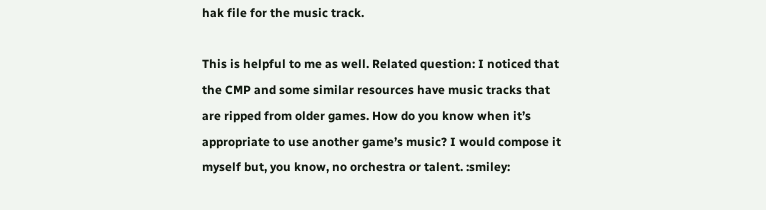hak file for the music track.

This is helpful to me as well. Related question: I noticed that the CMP and some similar resources have music tracks that are ripped from older games. How do you know when it’s appropriate to use another game’s music? I would compose it myself but, you know, no orchestra or talent. :smiley: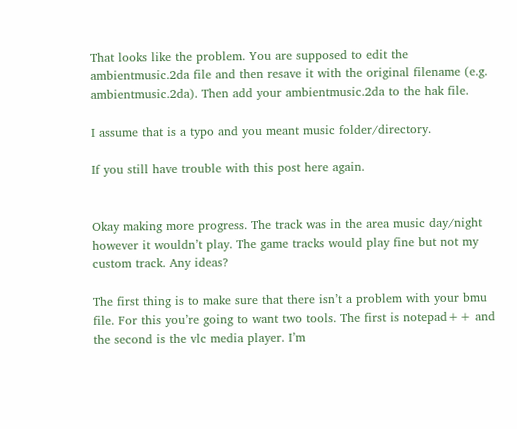That looks like the problem. You are supposed to edit the ambientmusic.2da file and then resave it with the original filename (e.g. ambientmusic.2da). Then add your ambientmusic.2da to the hak file.

I assume that is a typo and you meant music folder/directory.

If you still have trouble with this post here again.


Okay making more progress. The track was in the area music day/night however it wouldn’t play. The game tracks would play fine but not my custom track. Any ideas?

The first thing is to make sure that there isn’t a problem with your bmu file. For this you’re going to want two tools. The first is notepad++ and the second is the vlc media player. I’m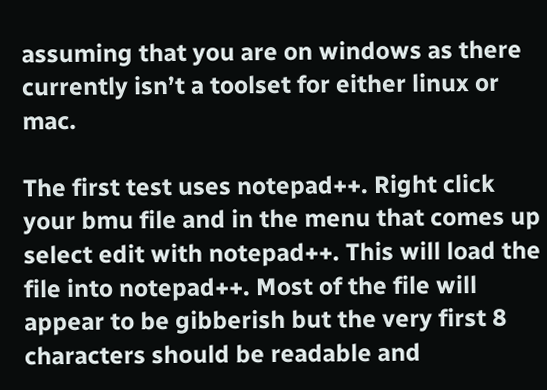assuming that you are on windows as there currently isn’t a toolset for either linux or mac.

The first test uses notepad++. Right click your bmu file and in the menu that comes up select edit with notepad++. This will load the file into notepad++. Most of the file will appear to be gibberish but the very first 8 characters should be readable and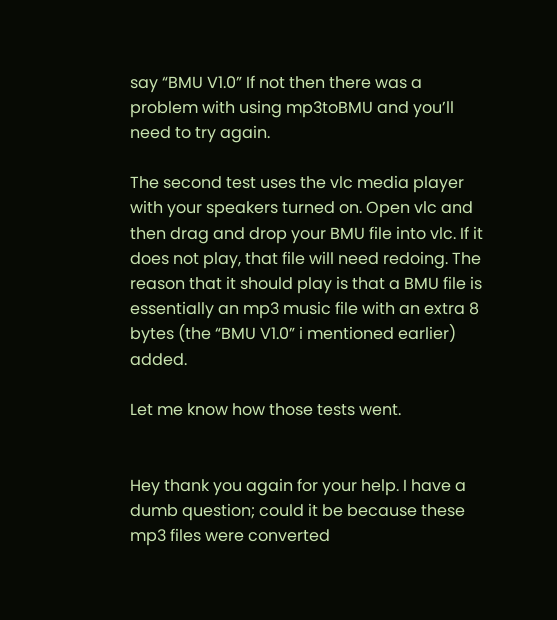say “BMU V1.0” If not then there was a problem with using mp3toBMU and you’ll need to try again.

The second test uses the vlc media player with your speakers turned on. Open vlc and then drag and drop your BMU file into vlc. If it does not play, that file will need redoing. The reason that it should play is that a BMU file is essentially an mp3 music file with an extra 8 bytes (the “BMU V1.0” i mentioned earlier) added.

Let me know how those tests went.


Hey thank you again for your help. I have a dumb question; could it be because these mp3 files were converted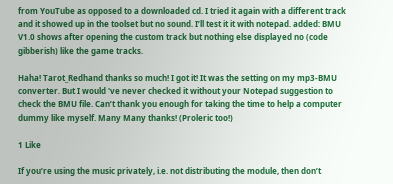from YouTube as opposed to a downloaded cd. I tried it again with a different track and it showed up in the toolset but no sound. I’ll test it it with notepad. added: BMU V1.0 shows after opening the custom track but nothing else displayed no (code gibberish) like the game tracks.

Haha! Tarot_Redhand thanks so much! I got it! It was the setting on my mp3-BMU converter. But I would 've never checked it without your Notepad suggestion to check the BMU file. Can’t thank you enough for taking the time to help a computer dummy like myself. Many Many thanks! (Proleric too!)

1 Like

If you’re using the music privately, i.e. not distributing the module, then don’t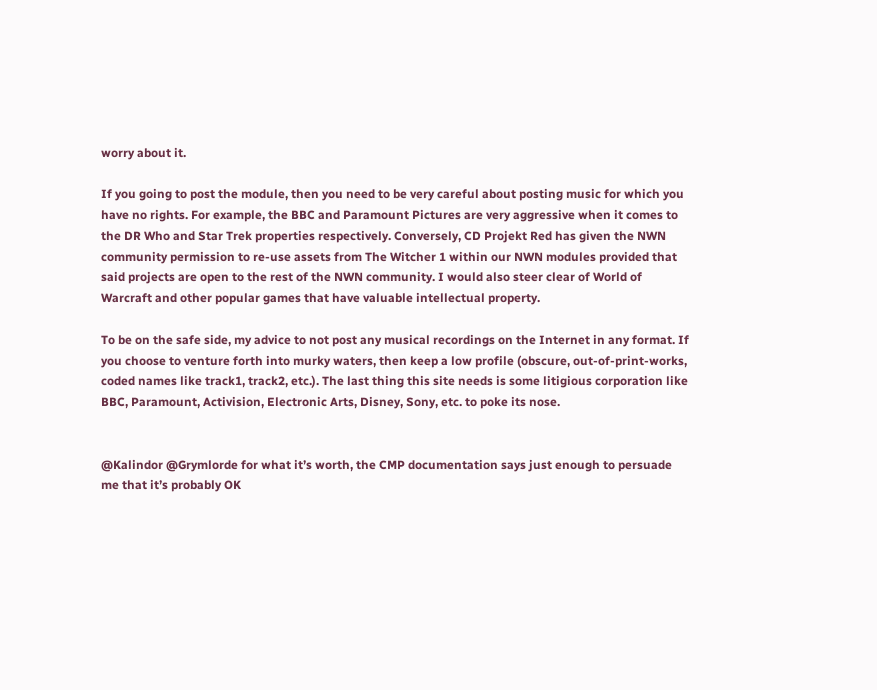worry about it.

If you going to post the module, then you need to be very careful about posting music for which you have no rights. For example, the BBC and Paramount Pictures are very aggressive when it comes to the DR Who and Star Trek properties respectively. Conversely, CD Projekt Red has given the NWN community permission to re-use assets from The Witcher 1 within our NWN modules provided that said projects are open to the rest of the NWN community. I would also steer clear of World of Warcraft and other popular games that have valuable intellectual property.

To be on the safe side, my advice to not post any musical recordings on the Internet in any format. If you choose to venture forth into murky waters, then keep a low profile (obscure, out-of-print-works, coded names like track1, track2, etc.). The last thing this site needs is some litigious corporation like BBC, Paramount, Activision, Electronic Arts, Disney, Sony, etc. to poke its nose.


@Kalindor @Grymlorde for what it’s worth, the CMP documentation says just enough to persuade me that it’s probably OK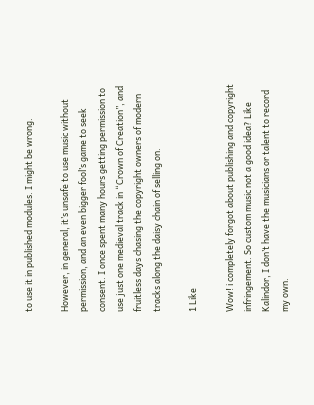to use it in published modules. I might be wrong.

However, in general, it’s unsafe to use music without permission, and an even bigger fool’s game to seek consent. I once spent many hours getting permission to use just one medieval track in “Crown of Creation”, and fruitless days chasing the copyright owners of modern tracks along the daisy chain of selling on.

1 Like

Wow! i completely forgot about publishing and copyright infringement. So custom music not a good idea? Like Kalindor, I don’t have the musicians or talent to record my own.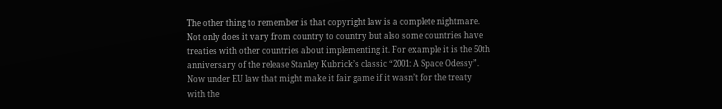The other thing to remember is that copyright law is a complete nightmare. Not only does it vary from country to country but also some countries have treaties with other countries about implementing it. For example it is the 50th anniversary of the release Stanley Kubrick’s classic “2001: A Space Odessy”. Now under EU law that might make it fair game if it wasn’t for the treaty with the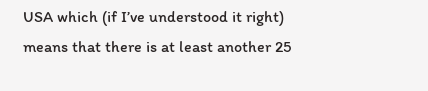USA which (if I’ve understood it right) means that there is at least another 25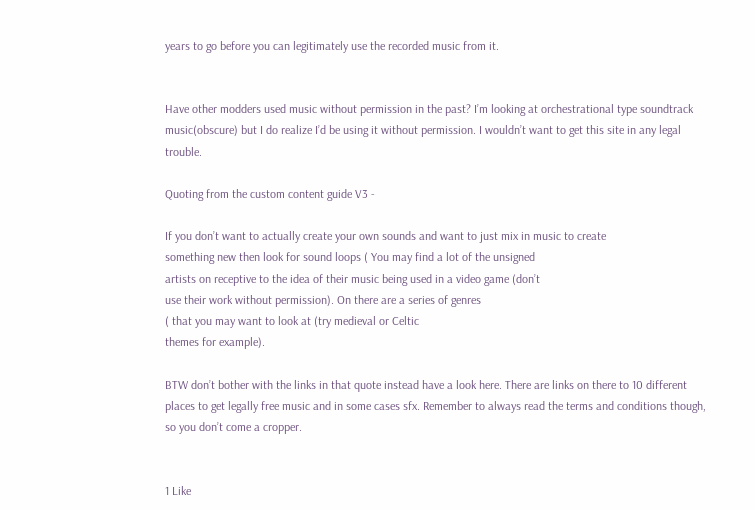years to go before you can legitimately use the recorded music from it.


Have other modders used music without permission in the past? I’m looking at orchestrational type soundtrack music(obscure) but I do realize I’d be using it without permission. I wouldn’t want to get this site in any legal trouble.

Quoting from the custom content guide V3 -

If you don’t want to actually create your own sounds and want to just mix in music to create
something new then look for sound loops ( You may find a lot of the unsigned
artists on receptive to the idea of their music being used in a video game (don’t
use their work without permission). On there are a series of genres
( that you may want to look at (try medieval or Celtic
themes for example).

BTW don’t bother with the links in that quote instead have a look here. There are links on there to 10 different places to get legally free music and in some cases sfx. Remember to always read the terms and conditions though, so you don’t come a cropper.


1 Like